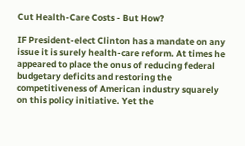Cut Health-Care Costs - But How?

IF President-elect Clinton has a mandate on any issue it is surely health-care reform. At times he appeared to place the onus of reducing federal budgetary deficits and restoring the competitiveness of American industry squarely on this policy initiative. Yet the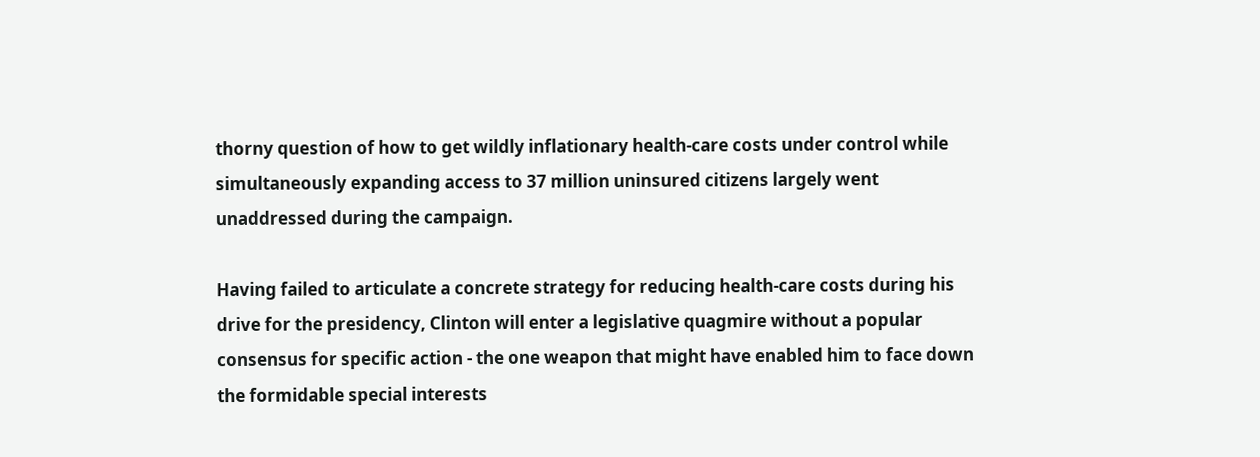thorny question of how to get wildly inflationary health-care costs under control while simultaneously expanding access to 37 million uninsured citizens largely went unaddressed during the campaign.

Having failed to articulate a concrete strategy for reducing health-care costs during his drive for the presidency, Clinton will enter a legislative quagmire without a popular consensus for specific action - the one weapon that might have enabled him to face down the formidable special interests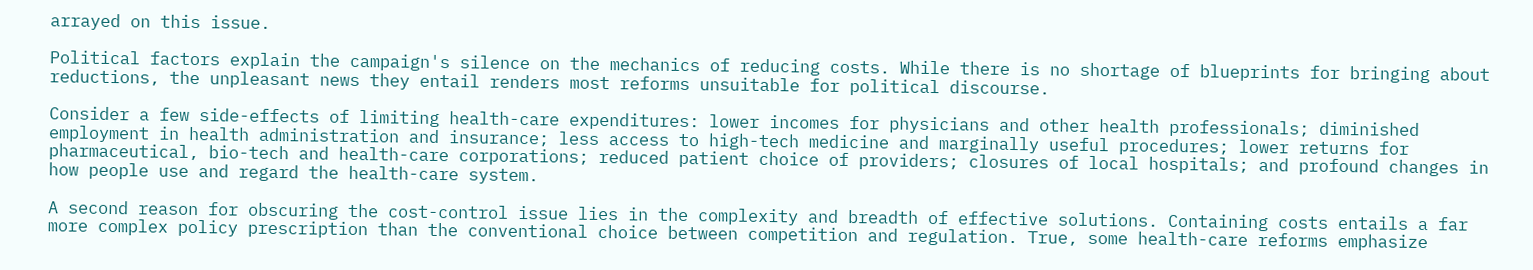arrayed on this issue.

Political factors explain the campaign's silence on the mechanics of reducing costs. While there is no shortage of blueprints for bringing about reductions, the unpleasant news they entail renders most reforms unsuitable for political discourse.

Consider a few side-effects of limiting health-care expenditures: lower incomes for physicians and other health professionals; diminished employment in health administration and insurance; less access to high-tech medicine and marginally useful procedures; lower returns for pharmaceutical, bio-tech and health-care corporations; reduced patient choice of providers; closures of local hospitals; and profound changes in how people use and regard the health-care system.

A second reason for obscuring the cost-control issue lies in the complexity and breadth of effective solutions. Containing costs entails a far more complex policy prescription than the conventional choice between competition and regulation. True, some health-care reforms emphasize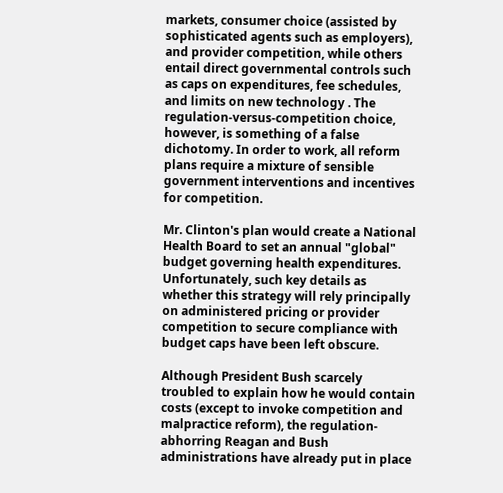markets, consumer choice (assisted by sophisticated agents such as employers), and provider competition, while others entail direct governmental controls such as caps on expenditures, fee schedules, and limits on new technology . The regulation-versus-competition choice, however, is something of a false dichotomy. In order to work, all reform plans require a mixture of sensible government interventions and incentives for competition.

Mr. Clinton's plan would create a National Health Board to set an annual "global" budget governing health expenditures. Unfortunately, such key details as whether this strategy will rely principally on administered pricing or provider competition to secure compliance with budget caps have been left obscure.

Although President Bush scarcely troubled to explain how he would contain costs (except to invoke competition and malpractice reform), the regulation-abhorring Reagan and Bush administrations have already put in place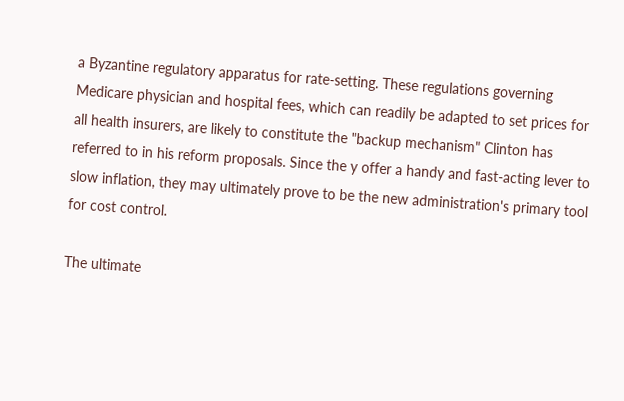a Byzantine regulatory apparatus for rate-setting. These regulations governing Medicare physician and hospital fees, which can readily be adapted to set prices for all health insurers, are likely to constitute the "backup mechanism" Clinton has referred to in his reform proposals. Since the y offer a handy and fast-acting lever to slow inflation, they may ultimately prove to be the new administration's primary tool for cost control.

The ultimate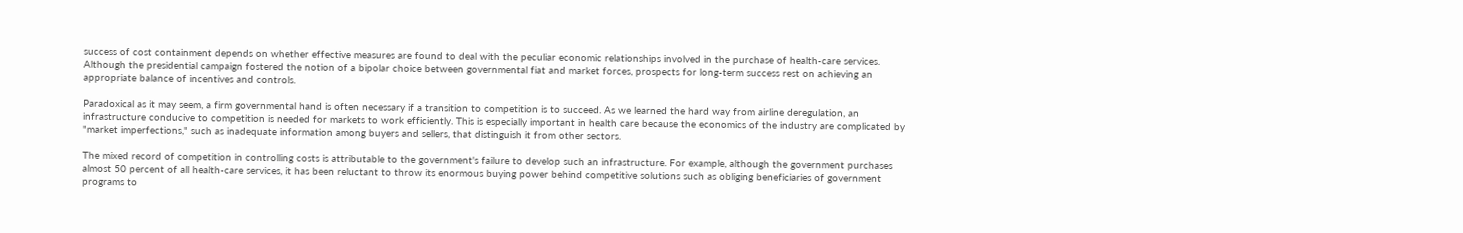success of cost containment depends on whether effective measures are found to deal with the peculiar economic relationships involved in the purchase of health-care services. Although the presidential campaign fostered the notion of a bipolar choice between governmental fiat and market forces, prospects for long-term success rest on achieving an appropriate balance of incentives and controls.

Paradoxical as it may seem, a firm governmental hand is often necessary if a transition to competition is to succeed. As we learned the hard way from airline deregulation, an infrastructure conducive to competition is needed for markets to work efficiently. This is especially important in health care because the economics of the industry are complicated by "market imperfections," such as inadequate information among buyers and sellers, that distinguish it from other sectors.

The mixed record of competition in controlling costs is attributable to the government's failure to develop such an infrastructure. For example, although the government purchases almost 50 percent of all health-care services, it has been reluctant to throw its enormous buying power behind competitive solutions such as obliging beneficiaries of government programs to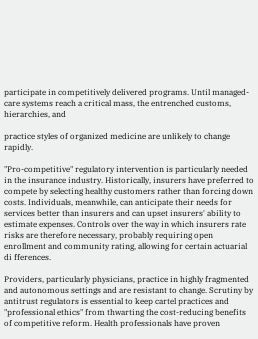participate in competitively delivered programs. Until managed-care systems reach a critical mass, the entrenched customs, hierarchies, and

practice styles of organized medicine are unlikely to change rapidly.

"Pro-competitive" regulatory intervention is particularly needed in the insurance industry. Historically, insurers have preferred to compete by selecting healthy customers rather than forcing down costs. Individuals, meanwhile, can anticipate their needs for services better than insurers and can upset insurers' ability to estimate expenses. Controls over the way in which insurers rate risks are therefore necessary, probably requiring open enrollment and community rating, allowing for certain actuarial di fferences.

Providers, particularly physicians, practice in highly fragmented and autonomous settings and are resistant to change. Scrutiny by antitrust regulators is essential to keep cartel practices and "professional ethics" from thwarting the cost-reducing benefits of competitive reform. Health professionals have proven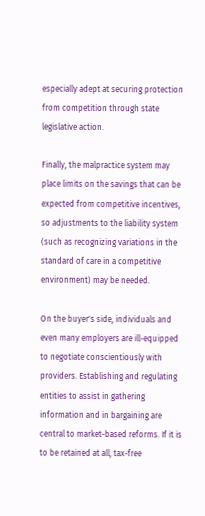especially adept at securing protection from competition through state legislative action.

Finally, the malpractice system may place limits on the savings that can be expected from competitive incentives, so adjustments to the liability system (such as recognizing variations in the standard of care in a competitive environment) may be needed.

On the buyer's side, individuals and even many employers are ill-equipped to negotiate conscientiously with providers. Establishing and regulating entities to assist in gathering information and in bargaining are central to market-based reforms. If it is to be retained at all, tax-free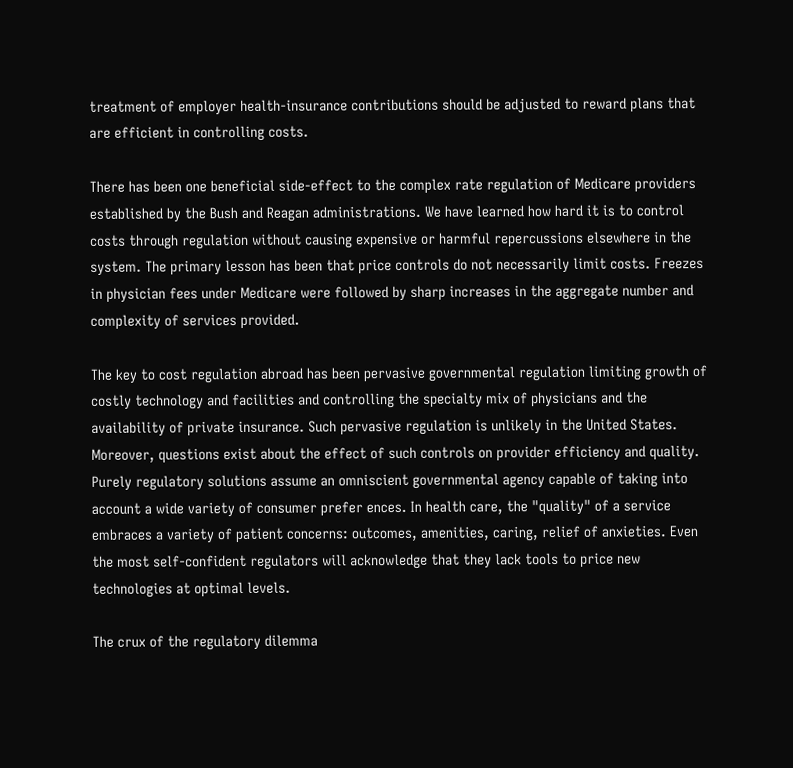treatment of employer health-insurance contributions should be adjusted to reward plans that are efficient in controlling costs.

There has been one beneficial side-effect to the complex rate regulation of Medicare providers established by the Bush and Reagan administrations. We have learned how hard it is to control costs through regulation without causing expensive or harmful repercussions elsewhere in the system. The primary lesson has been that price controls do not necessarily limit costs. Freezes in physician fees under Medicare were followed by sharp increases in the aggregate number and complexity of services provided.

The key to cost regulation abroad has been pervasive governmental regulation limiting growth of costly technology and facilities and controlling the specialty mix of physicians and the availability of private insurance. Such pervasive regulation is unlikely in the United States. Moreover, questions exist about the effect of such controls on provider efficiency and quality. Purely regulatory solutions assume an omniscient governmental agency capable of taking into account a wide variety of consumer prefer ences. In health care, the "quality" of a service embraces a variety of patient concerns: outcomes, amenities, caring, relief of anxieties. Even the most self-confident regulators will acknowledge that they lack tools to price new technologies at optimal levels.

The crux of the regulatory dilemma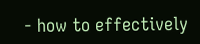- how to effectively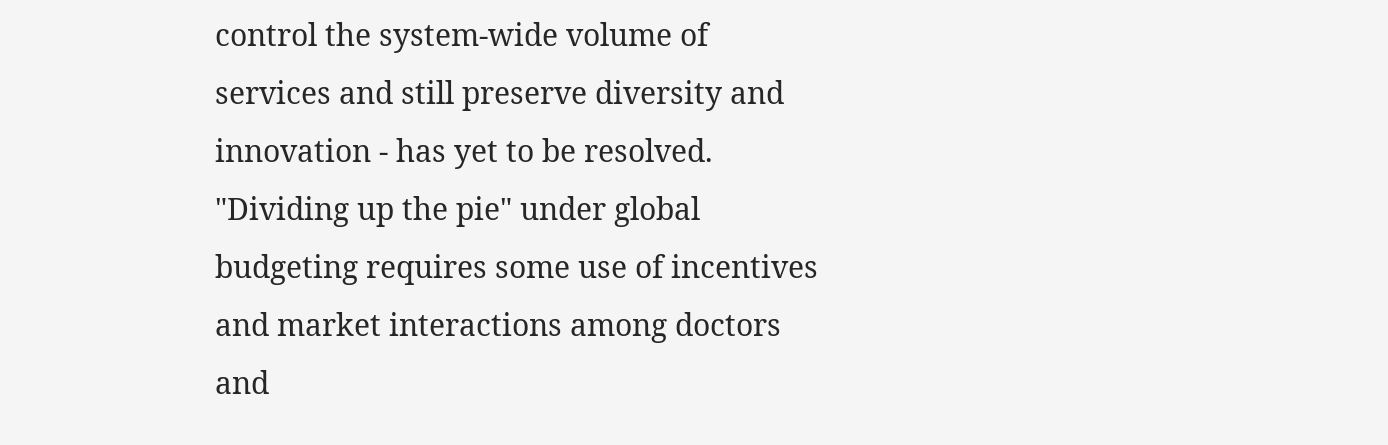control the system-wide volume of services and still preserve diversity and innovation - has yet to be resolved. "Dividing up the pie" under global budgeting requires some use of incentives and market interactions among doctors and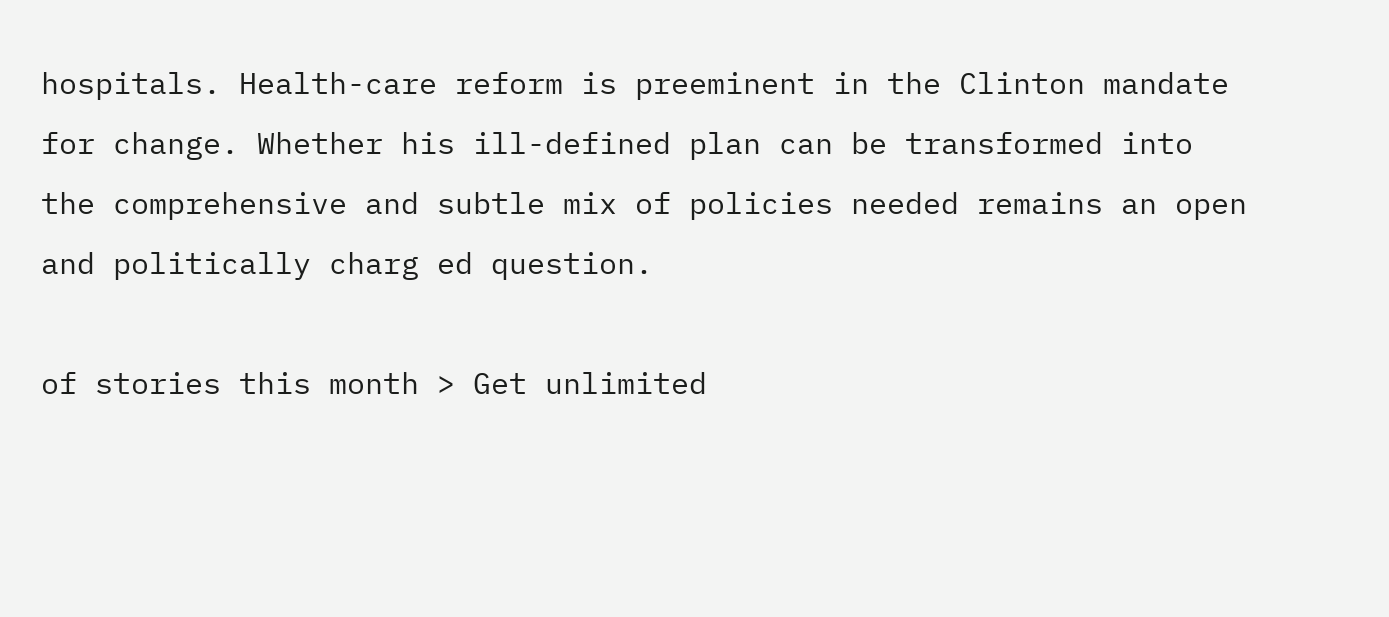hospitals. Health-care reform is preeminent in the Clinton mandate for change. Whether his ill-defined plan can be transformed into the comprehensive and subtle mix of policies needed remains an open and politically charg ed question.

of stories this month > Get unlimited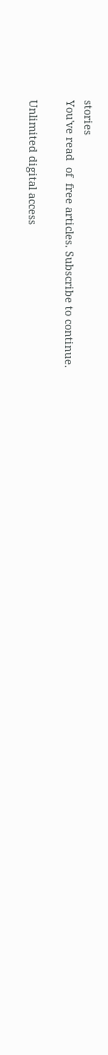stories
You've read  of  free articles. Subscribe to continue.

Unlimited digital access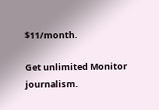$11/month.

Get unlimited Monitor journalism.